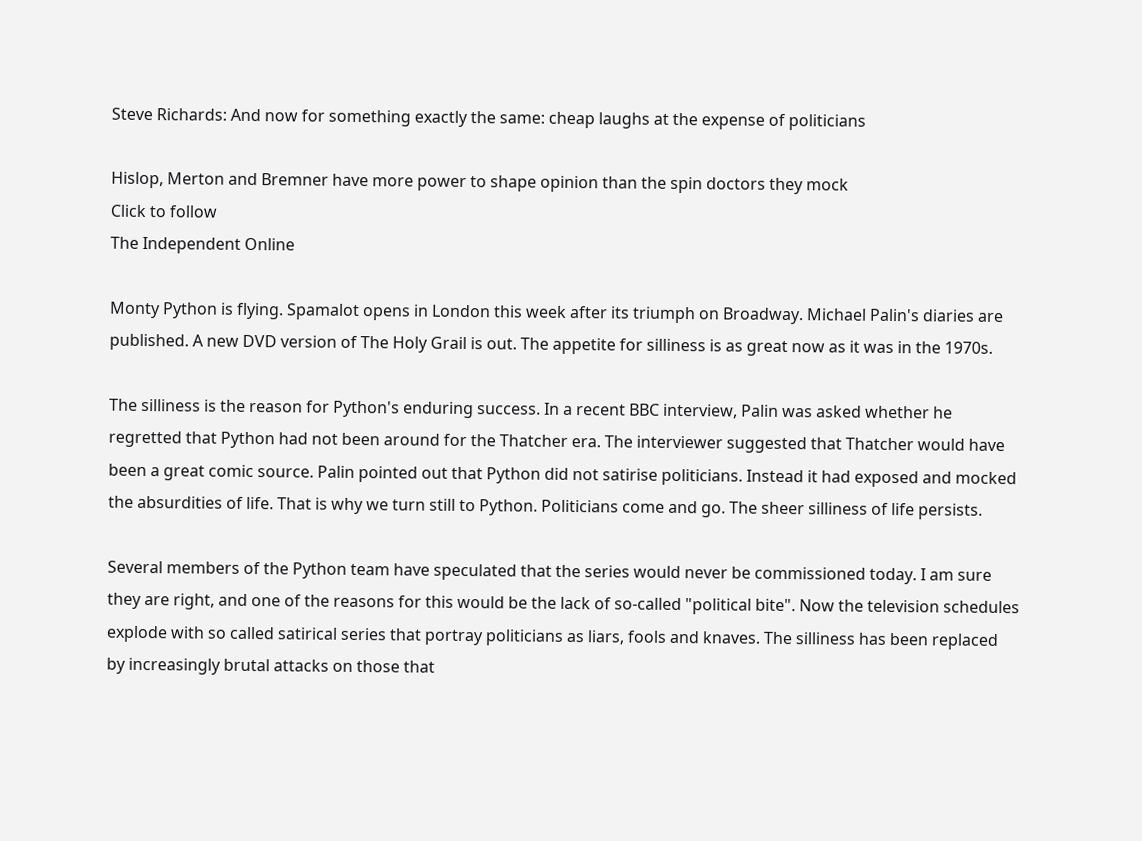Steve Richards: And now for something exactly the same: cheap laughs at the expense of politicians

Hislop, Merton and Bremner have more power to shape opinion than the spin doctors they mock
Click to follow
The Independent Online

Monty Python is flying. Spamalot opens in London this week after its triumph on Broadway. Michael Palin's diaries are published. A new DVD version of The Holy Grail is out. The appetite for silliness is as great now as it was in the 1970s.

The silliness is the reason for Python's enduring success. In a recent BBC interview, Palin was asked whether he regretted that Python had not been around for the Thatcher era. The interviewer suggested that Thatcher would have been a great comic source. Palin pointed out that Python did not satirise politicians. Instead it had exposed and mocked the absurdities of life. That is why we turn still to Python. Politicians come and go. The sheer silliness of life persists.

Several members of the Python team have speculated that the series would never be commissioned today. I am sure they are right, and one of the reasons for this would be the lack of so-called "political bite". Now the television schedules explode with so called satirical series that portray politicians as liars, fools and knaves. The silliness has been replaced by increasingly brutal attacks on those that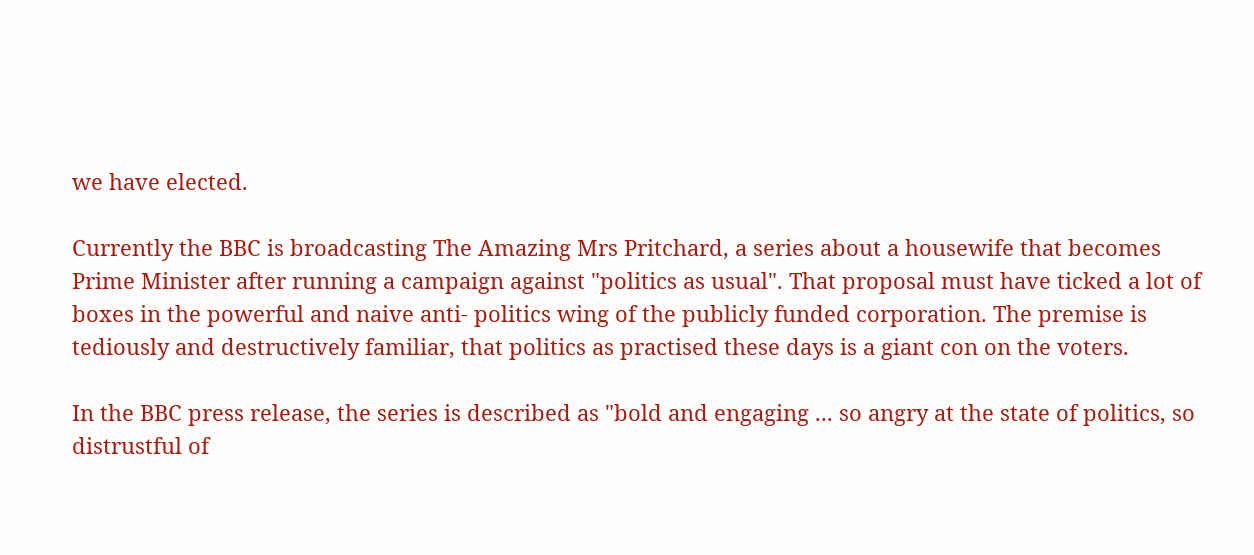we have elected.

Currently the BBC is broadcasting The Amazing Mrs Pritchard, a series about a housewife that becomes Prime Minister after running a campaign against "politics as usual". That proposal must have ticked a lot of boxes in the powerful and naive anti- politics wing of the publicly funded corporation. The premise is tediously and destructively familiar, that politics as practised these days is a giant con on the voters.

In the BBC press release, the series is described as "bold and engaging ... so angry at the state of politics, so distrustful of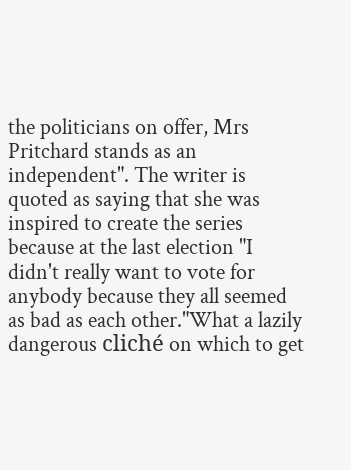the politicians on offer, Mrs Pritchard stands as an independent". The writer is quoted as saying that she was inspired to create the series because at the last election "I didn't really want to vote for anybody because they all seemed as bad as each other."What a lazily dangerous cliché on which to get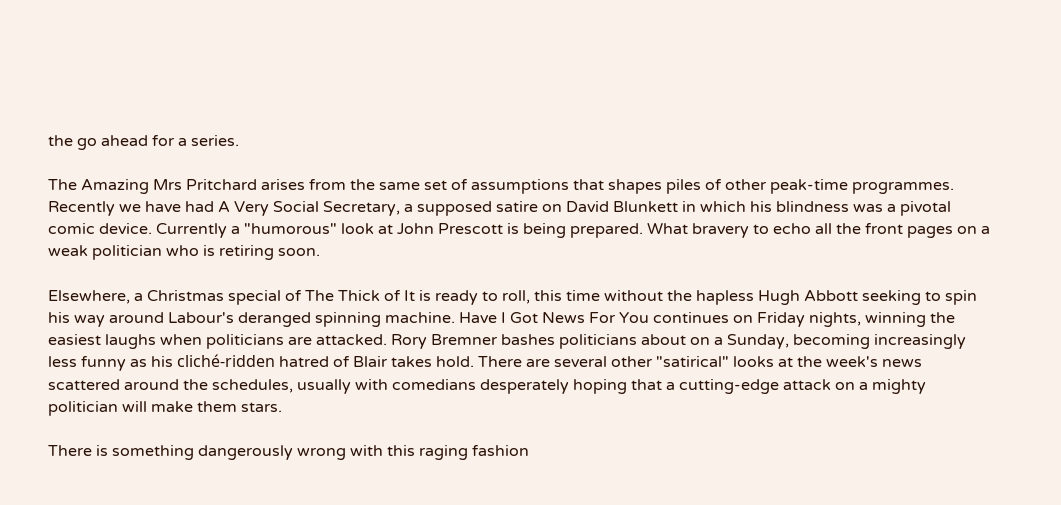the go ahead for a series.

The Amazing Mrs Pritchard arises from the same set of assumptions that shapes piles of other peak-time programmes. Recently we have had A Very Social Secretary, a supposed satire on David Blunkett in which his blindness was a pivotal comic device. Currently a "humorous" look at John Prescott is being prepared. What bravery to echo all the front pages on a weak politician who is retiring soon.

Elsewhere, a Christmas special of The Thick of It is ready to roll, this time without the hapless Hugh Abbott seeking to spin his way around Labour's deranged spinning machine. Have I Got News For You continues on Friday nights, winning the easiest laughs when politicians are attacked. Rory Bremner bashes politicians about on a Sunday, becoming increasingly less funny as his cliché-ridden hatred of Blair takes hold. There are several other "satirical" looks at the week's news scattered around the schedules, usually with comedians desperately hoping that a cutting-edge attack on a mighty politician will make them stars.

There is something dangerously wrong with this raging fashion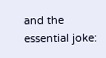and the essential joke: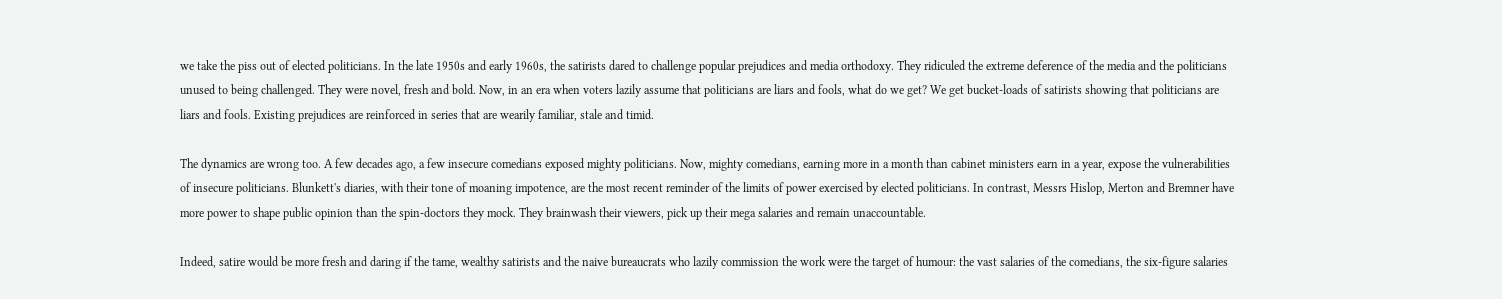we take the piss out of elected politicians. In the late 1950s and early 1960s, the satirists dared to challenge popular prejudices and media orthodoxy. They ridiculed the extreme deference of the media and the politicians unused to being challenged. They were novel, fresh and bold. Now, in an era when voters lazily assume that politicians are liars and fools, what do we get? We get bucket-loads of satirists showing that politicians are liars and fools. Existing prejudices are reinforced in series that are wearily familiar, stale and timid.

The dynamics are wrong too. A few decades ago, a few insecure comedians exposed mighty politicians. Now, mighty comedians, earning more in a month than cabinet ministers earn in a year, expose the vulnerabilities of insecure politicians. Blunkett's diaries, with their tone of moaning impotence, are the most recent reminder of the limits of power exercised by elected politicians. In contrast, Messrs Hislop, Merton and Bremner have more power to shape public opinion than the spin-doctors they mock. They brainwash their viewers, pick up their mega salaries and remain unaccountable.

Indeed, satire would be more fresh and daring if the tame, wealthy satirists and the naive bureaucrats who lazily commission the work were the target of humour: the vast salaries of the comedians, the six-figure salaries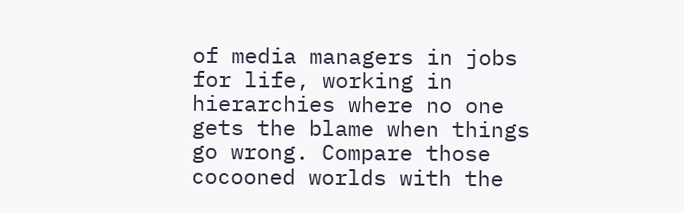of media managers in jobs for life, working in hierarchies where no one gets the blame when things go wrong. Compare those cocooned worlds with the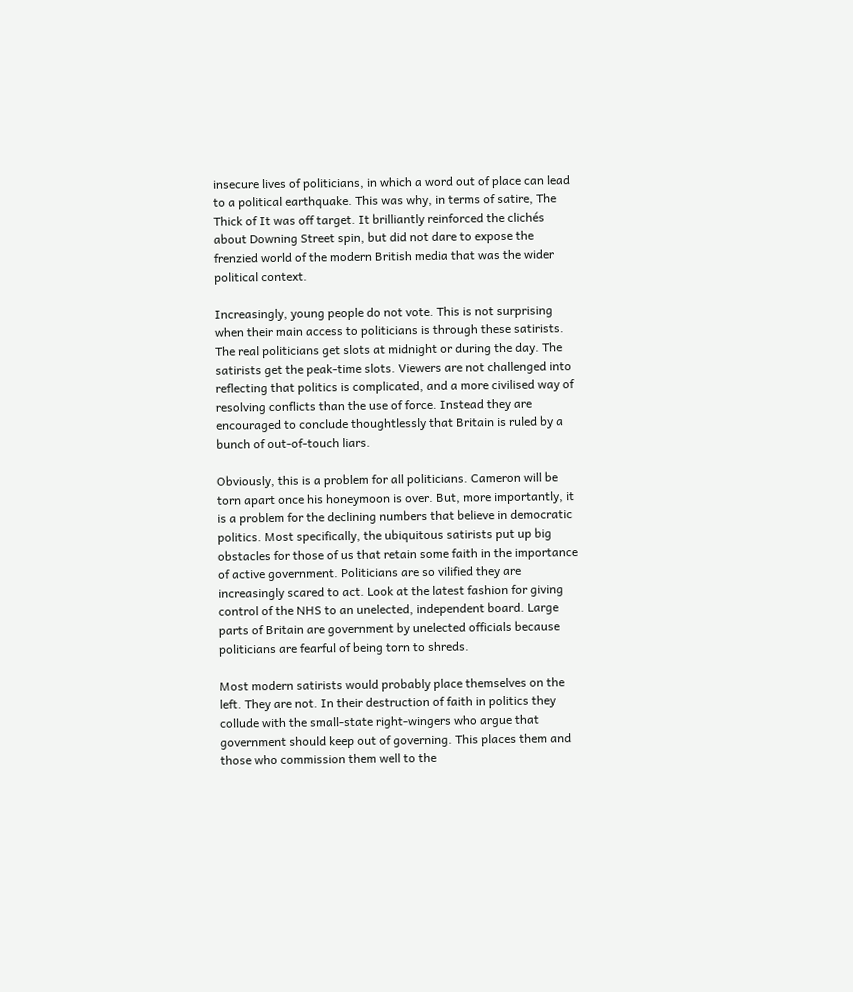insecure lives of politicians, in which a word out of place can lead to a political earthquake. This was why, in terms of satire, The Thick of It was off target. It brilliantly reinforced the clichés about Downing Street spin, but did not dare to expose the frenzied world of the modern British media that was the wider political context.

Increasingly, young people do not vote. This is not surprising when their main access to politicians is through these satirists. The real politicians get slots at midnight or during the day. The satirists get the peak-time slots. Viewers are not challenged into reflecting that politics is complicated, and a more civilised way of resolving conflicts than the use of force. Instead they are encouraged to conclude thoughtlessly that Britain is ruled by a bunch of out-of-touch liars.

Obviously, this is a problem for all politicians. Cameron will be torn apart once his honeymoon is over. But, more importantly, it is a problem for the declining numbers that believe in democratic politics. Most specifically, the ubiquitous satirists put up big obstacles for those of us that retain some faith in the importance of active government. Politicians are so vilified they are increasingly scared to act. Look at the latest fashion for giving control of the NHS to an unelected, independent board. Large parts of Britain are government by unelected officials because politicians are fearful of being torn to shreds.

Most modern satirists would probably place themselves on the left. They are not. In their destruction of faith in politics they collude with the small-state right-wingers who argue that government should keep out of governing. This places them and those who commission them well to the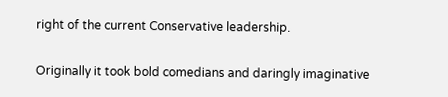right of the current Conservative leadership.

Originally it took bold comedians and daringly imaginative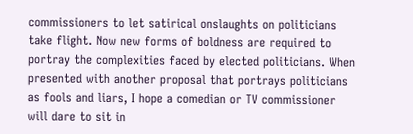commissioners to let satirical onslaughts on politicians take flight. Now new forms of boldness are required to portray the complexities faced by elected politicians. When presented with another proposal that portrays politicians as fools and liars, I hope a comedian or TV commissioner will dare to sit in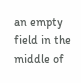an empty field in the middle of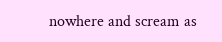nowhere and scream as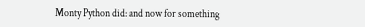Monty Python did: and now for something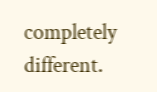completely different.